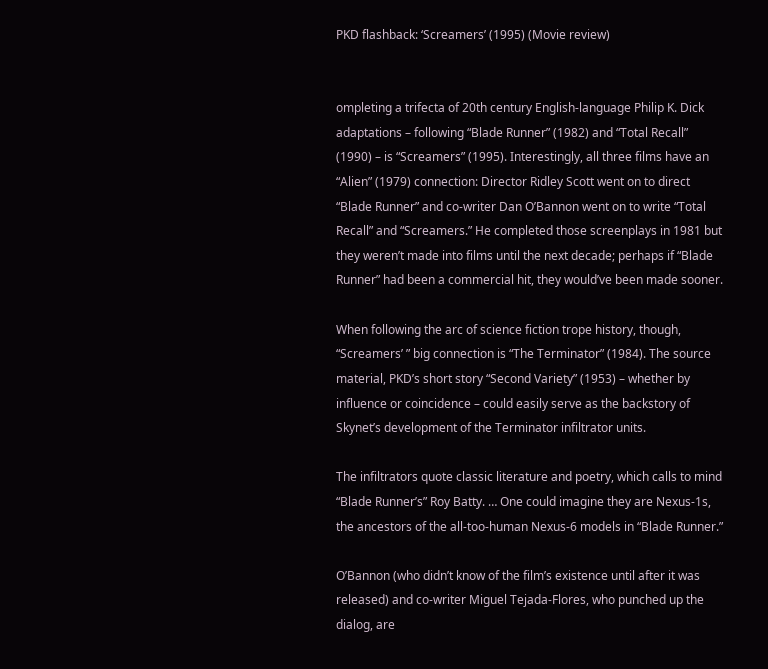PKD flashback: ‘Screamers’ (1995) (Movie review)


ompleting a trifecta of 20th century English-language Philip K. Dick adaptations – following “Blade Runner” (1982) and “Total Recall” (1990) – is “Screamers” (1995). Interestingly, all three films have an “Alien” (1979) connection: Director Ridley Scott went on to direct “Blade Runner” and co-writer Dan O’Bannon went on to write “Total Recall” and “Screamers.” He completed those screenplays in 1981 but they weren’t made into films until the next decade; perhaps if “Blade Runner” had been a commercial hit, they would’ve been made sooner.

When following the arc of science fiction trope history, though, “Screamers’ ” big connection is “The Terminator” (1984). The source material, PKD’s short story “Second Variety” (1953) – whether by influence or coincidence – could easily serve as the backstory of Skynet’s development of the Terminator infiltrator units.

The infiltrators quote classic literature and poetry, which calls to mind “Blade Runner’s” Roy Batty. … One could imagine they are Nexus-1s, the ancestors of the all-too-human Nexus-6 models in “Blade Runner.”

O’Bannon (who didn’t know of the film’s existence until after it was released) and co-writer Miguel Tejada-Flores, who punched up the dialog, are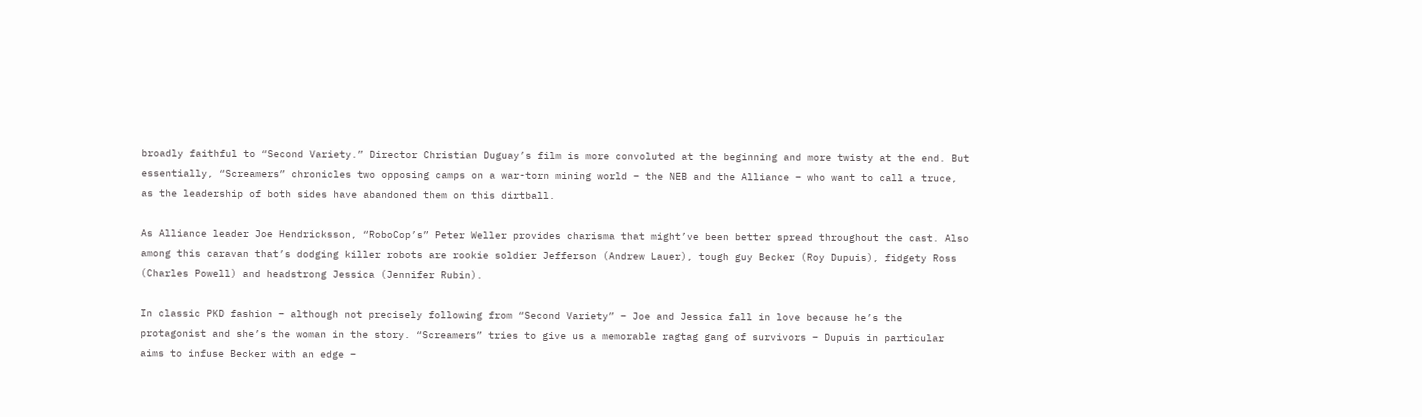broadly faithful to “Second Variety.” Director Christian Duguay’s film is more convoluted at the beginning and more twisty at the end. But essentially, “Screamers” chronicles two opposing camps on a war-torn mining world – the NEB and the Alliance – who want to call a truce, as the leadership of both sides have abandoned them on this dirtball.

As Alliance leader Joe Hendricksson, “RoboCop’s” Peter Weller provides charisma that might’ve been better spread throughout the cast. Also among this caravan that’s dodging killer robots are rookie soldier Jefferson (Andrew Lauer), tough guy Becker (Roy Dupuis), fidgety Ross (Charles Powell) and headstrong Jessica (Jennifer Rubin).

In classic PKD fashion – although not precisely following from “Second Variety” – Joe and Jessica fall in love because he’s the protagonist and she’s the woman in the story. “Screamers” tries to give us a memorable ragtag gang of survivors – Dupuis in particular aims to infuse Becker with an edge –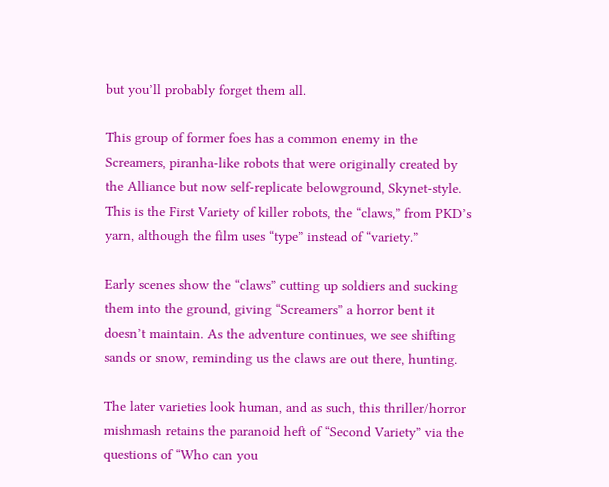but you’ll probably forget them all.

This group of former foes has a common enemy in the Screamers, piranha-like robots that were originally created by the Alliance but now self-replicate belowground, Skynet-style. This is the First Variety of killer robots, the “claws,” from PKD’s yarn, although the film uses “type” instead of “variety.”

Early scenes show the “claws” cutting up soldiers and sucking them into the ground, giving “Screamers” a horror bent it doesn’t maintain. As the adventure continues, we see shifting sands or snow, reminding us the claws are out there, hunting.

The later varieties look human, and as such, this thriller/horror mishmash retains the paranoid heft of “Second Variety” via the questions of “Who can you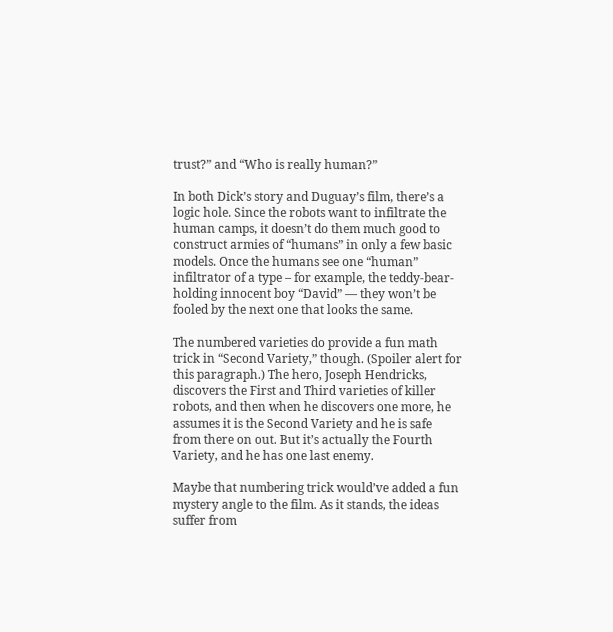trust?” and “Who is really human?”

In both Dick’s story and Duguay’s film, there’s a logic hole. Since the robots want to infiltrate the human camps, it doesn’t do them much good to construct armies of “humans” in only a few basic models. Once the humans see one “human” infiltrator of a type – for example, the teddy-bear-holding innocent boy “David” — they won’t be fooled by the next one that looks the same.

The numbered varieties do provide a fun math trick in “Second Variety,” though. (Spoiler alert for this paragraph.) The hero, Joseph Hendricks, discovers the First and Third varieties of killer robots, and then when he discovers one more, he assumes it is the Second Variety and he is safe from there on out. But it’s actually the Fourth Variety, and he has one last enemy.

Maybe that numbering trick would’ve added a fun mystery angle to the film. As it stands, the ideas suffer from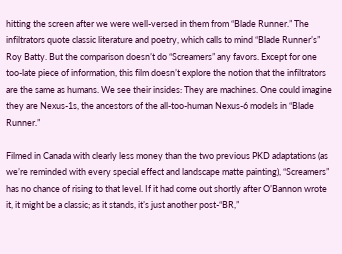hitting the screen after we were well-versed in them from “Blade Runner.” The infiltrators quote classic literature and poetry, which calls to mind “Blade Runner’s” Roy Batty. But the comparison doesn’t do “Screamers” any favors. Except for one too-late piece of information, this film doesn’t explore the notion that the infiltrators are the same as humans. We see their insides: They are machines. One could imagine they are Nexus-1s, the ancestors of the all-too-human Nexus-6 models in “Blade Runner.”

Filmed in Canada with clearly less money than the two previous PKD adaptations (as we’re reminded with every special effect and landscape matte painting), “Screamers” has no chance of rising to that level. If it had come out shortly after O’Bannon wrote it, it might be a classic; as it stands, it’s just another post-“BR,”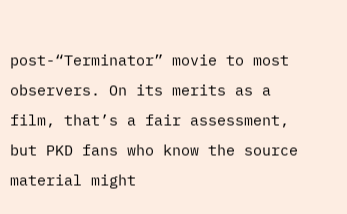post-“Terminator” movie to most observers. On its merits as a film, that’s a fair assessment, but PKD fans who know the source material might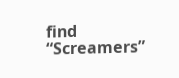find “Screamers”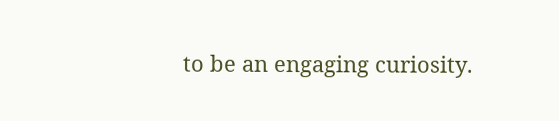to be an engaging curiosity.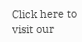Click here to visit our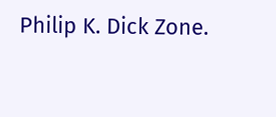Philip K. Dick Zone.